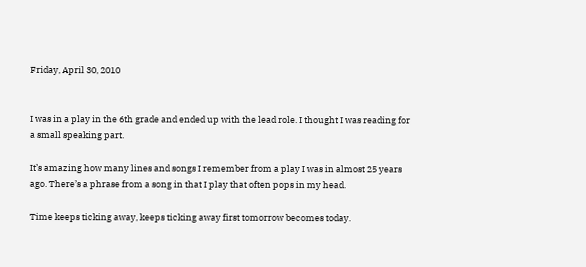Friday, April 30, 2010


I was in a play in the 6th grade and ended up with the lead role. I thought I was reading for a small speaking part.

It’s amazing how many lines and songs I remember from a play I was in almost 25 years ago. There’s a phrase from a song in that I play that often pops in my head.

Time keeps ticking away, keeps ticking away first tomorrow becomes today.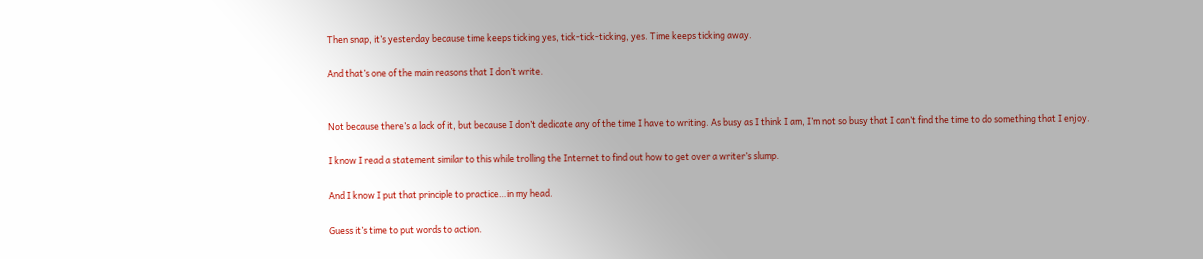Then snap, it’s yesterday because time keeps ticking yes, tick-tick-ticking, yes. Time keeps ticking away.

And that’s one of the main reasons that I don’t write.


Not because there’s a lack of it, but because I don’t dedicate any of the time I have to writing. As busy as I think I am, I’m not so busy that I can’t find the time to do something that I enjoy.

I know I read a statement similar to this while trolling the Internet to find out how to get over a writer’s slump.

And I know I put that principle to practice…in my head.

Guess it’s time to put words to action.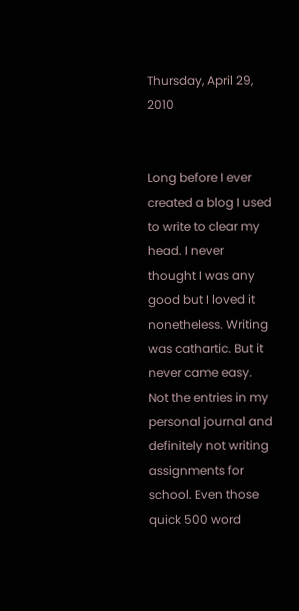Thursday, April 29, 2010


Long before I ever created a blog I used to write to clear my head. I never thought I was any good but I loved it nonetheless. Writing was cathartic. But it never came easy. Not the entries in my personal journal and definitely not writing assignments for school. Even those quick 500 word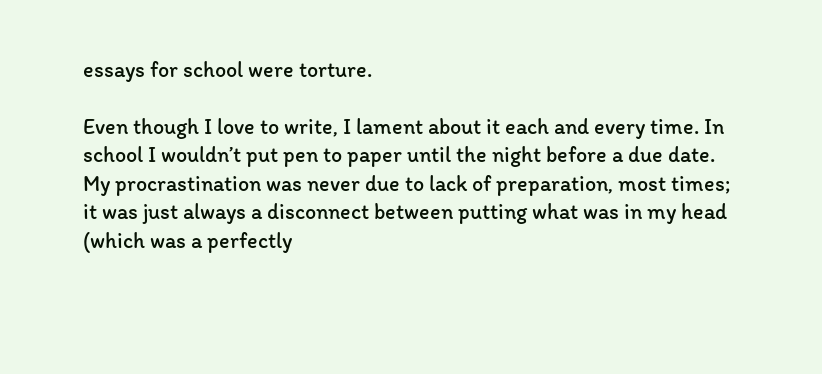essays for school were torture.

Even though I love to write, I lament about it each and every time. In school I wouldn’t put pen to paper until the night before a due date. My procrastination was never due to lack of preparation, most times; it was just always a disconnect between putting what was in my head (which was a perfectly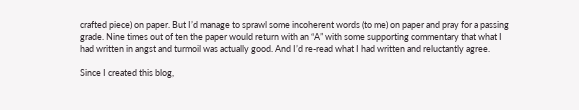crafted piece) on paper. But I’d manage to sprawl some incoherent words (to me) on paper and pray for a passing grade. Nine times out of ten the paper would return with an “A” with some supporting commentary that what I had written in angst and turmoil was actually good. And I’d re-read what I had written and reluctantly agree.

Since I created this blog,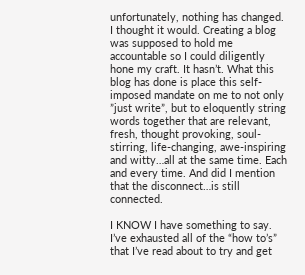unfortunately, nothing has changed. I thought it would. Creating a blog was supposed to hold me accountable so I could diligently hone my craft. It hasn’t. What this blog has done is place this self-imposed mandate on me to not only
”just write”, but to eloquently string words together that are relevant, fresh, thought provoking, soul-stirring, life-changing, awe-inspiring and witty…all at the same time. Each and every time. And did I mention that the disconnect…is still connected.

I KNOW I have something to say. I’ve exhausted all of the “how to’s” that I’ve read about to try and get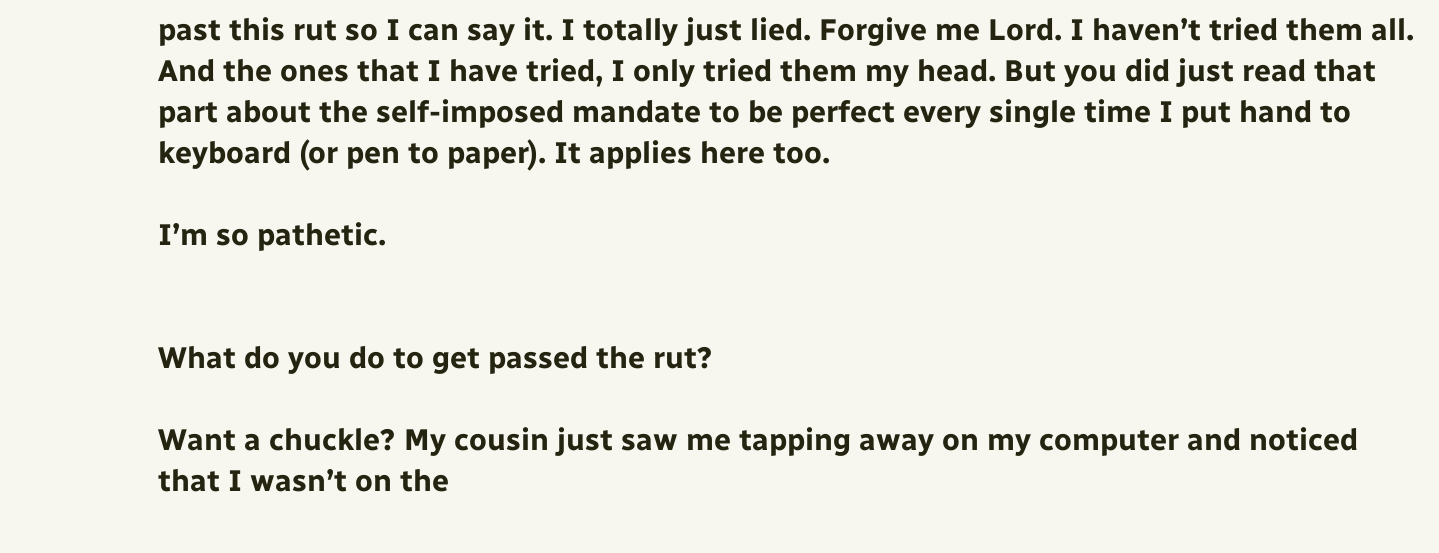past this rut so I can say it. I totally just lied. Forgive me Lord. I haven’t tried them all. And the ones that I have tried, I only tried them my head. But you did just read that part about the self-imposed mandate to be perfect every single time I put hand to keyboard (or pen to paper). It applies here too.

I’m so pathetic.


What do you do to get passed the rut?

Want a chuckle? My cousin just saw me tapping away on my computer and noticed that I wasn’t on the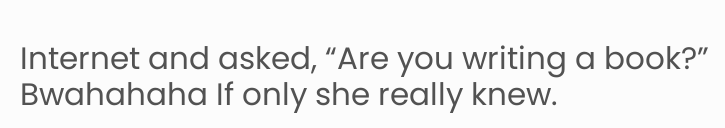Internet and asked, “Are you writing a book?” Bwahahaha If only she really knew.